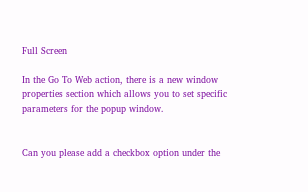Full Screen

In the Go To Web action, there is a new window properties section which allows you to set specific parameters for the popup window.


Can you please add a checkbox option under the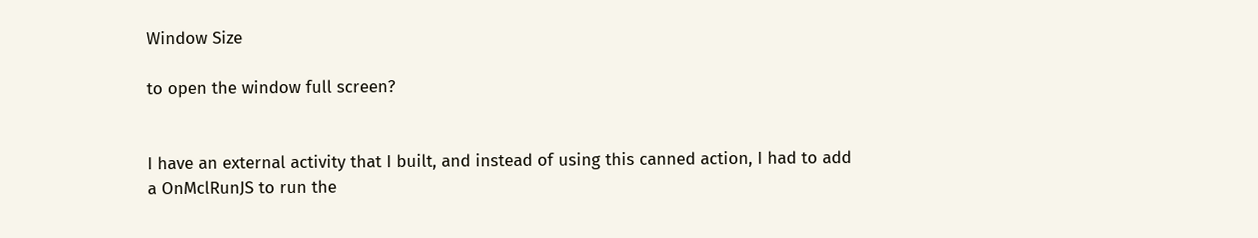Window Size

to open the window full screen?


I have an external activity that I built, and instead of using this canned action, I had to add a OnMclRunJS to run the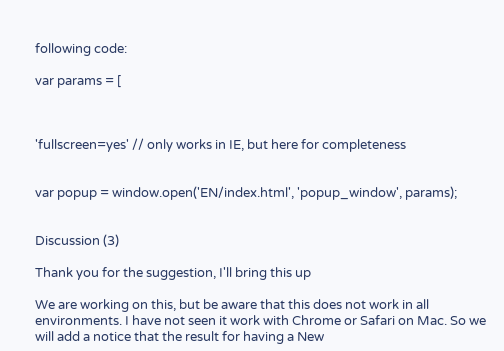following code:

var params = [



'fullscreen=yes' // only works in IE, but here for completeness


var popup = window.open('EN/index.html', 'popup_window', params);


Discussion (3)

Thank you for the suggestion, I'll bring this up

We are working on this, but be aware that this does not work in all environments. I have not seen it work with Chrome or Safari on Mac. So we will add a notice that the result for having a New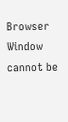Browser Window cannot be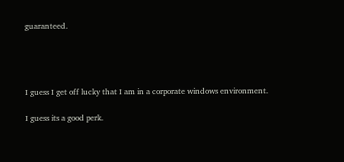guaranteed.




I guess I get off lucky that I am in a corporate windows environment.

I guess its a good perk.